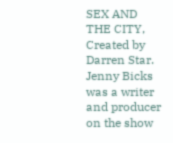SEX AND THE CITY, Created by Darren Star. Jenny Bicks was a writer and producer on the show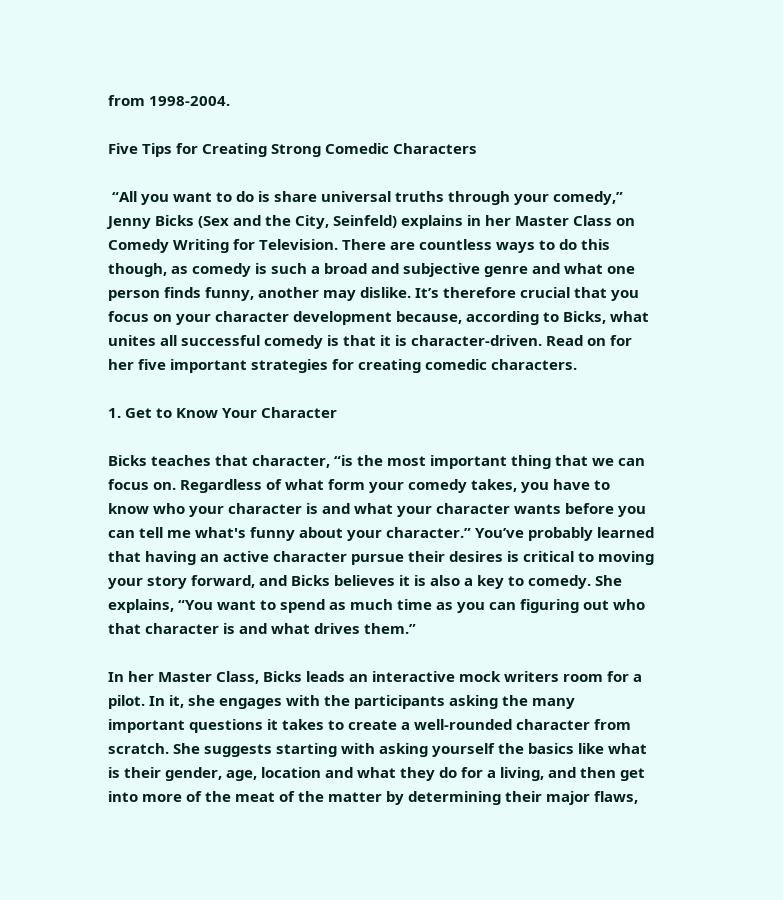from 1998-2004.

Five Tips for Creating Strong Comedic Characters

 “All you want to do is share universal truths through your comedy,” Jenny Bicks (Sex and the City, Seinfeld) explains in her Master Class on Comedy Writing for Television. There are countless ways to do this though, as comedy is such a broad and subjective genre and what one person finds funny, another may dislike. It’s therefore crucial that you focus on your character development because, according to Bicks, what unites all successful comedy is that it is character-driven. Read on for her five important strategies for creating comedic characters.

1. Get to Know Your Character

Bicks teaches that character, “is the most important thing that we can focus on. Regardless of what form your comedy takes, you have to know who your character is and what your character wants before you can tell me what's funny about your character.” You’ve probably learned that having an active character pursue their desires is critical to moving your story forward, and Bicks believes it is also a key to comedy. She explains, “You want to spend as much time as you can figuring out who that character is and what drives them.”

In her Master Class, Bicks leads an interactive mock writers room for a pilot. In it, she engages with the participants asking the many important questions it takes to create a well-rounded character from scratch. She suggests starting with asking yourself the basics like what is their gender, age, location and what they do for a living, and then get into more of the meat of the matter by determining their major flaws,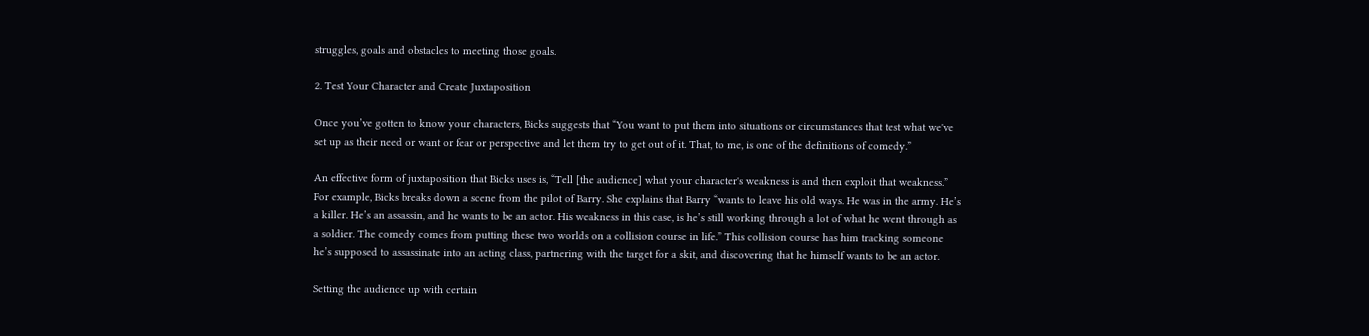struggles, goals and obstacles to meeting those goals.

2. Test Your Character and Create Juxtaposition

Once you’ve gotten to know your characters, Bicks suggests that “You want to put them into situations or circumstances that test what we've set up as their need or want or fear or perspective and let them try to get out of it. That, to me, is one of the definitions of comedy.”

An effective form of juxtaposition that Bicks uses is, “Tell [the audience] what your character's weakness is and then exploit that weakness.” For example, Bicks breaks down a scene from the pilot of Barry. She explains that Barry “wants to leave his old ways. He was in the army. He’s a killer. He’s an assassin, and he wants to be an actor. His weakness in this case, is he’s still working through a lot of what he went through as a soldier. The comedy comes from putting these two worlds on a collision course in life.” This collision course has him tracking someone he’s supposed to assassinate into an acting class, partnering with the target for a skit, and discovering that he himself wants to be an actor.

Setting the audience up with certain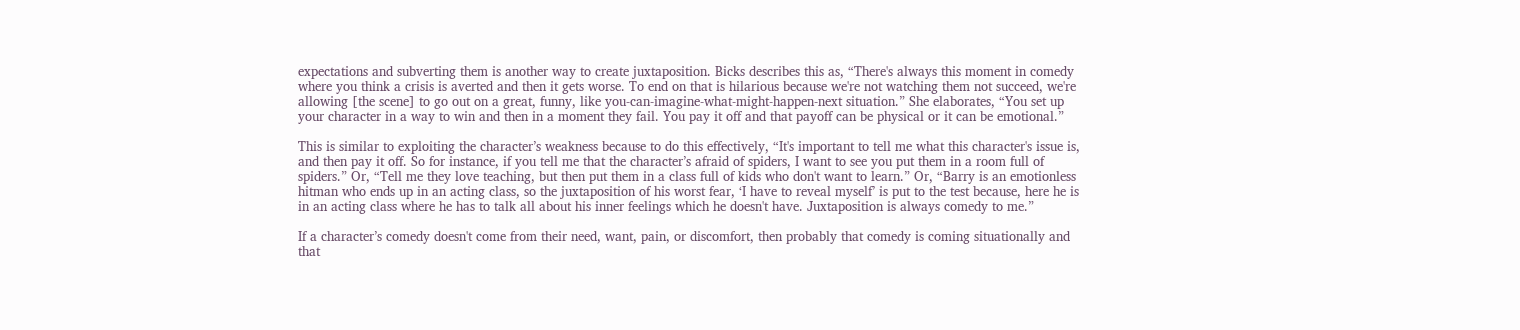expectations and subverting them is another way to create juxtaposition. Bicks describes this as, “There's always this moment in comedy where you think a crisis is averted and then it gets worse. To end on that is hilarious because we're not watching them not succeed, we're allowing [the scene] to go out on a great, funny, like you-can-imagine-what-might-happen-next situation.” She elaborates, “You set up your character in a way to win and then in a moment they fail. You pay it off and that payoff can be physical or it can be emotional.”

This is similar to exploiting the character’s weakness because to do this effectively, “It's important to tell me what this character's issue is, and then pay it off. So for instance, if you tell me that the character’s afraid of spiders, I want to see you put them in a room full of spiders.” Or, “Tell me they love teaching, but then put them in a class full of kids who don't want to learn.” Or, “Barry is an emotionless hitman who ends up in an acting class, so the juxtaposition of his worst fear, ‘I have to reveal myself’ is put to the test because, here he is in an acting class where he has to talk all about his inner feelings which he doesn't have. Juxtaposition is always comedy to me.”

If a character’s comedy doesn't come from their need, want, pain, or discomfort, then probably that comedy is coming situationally and that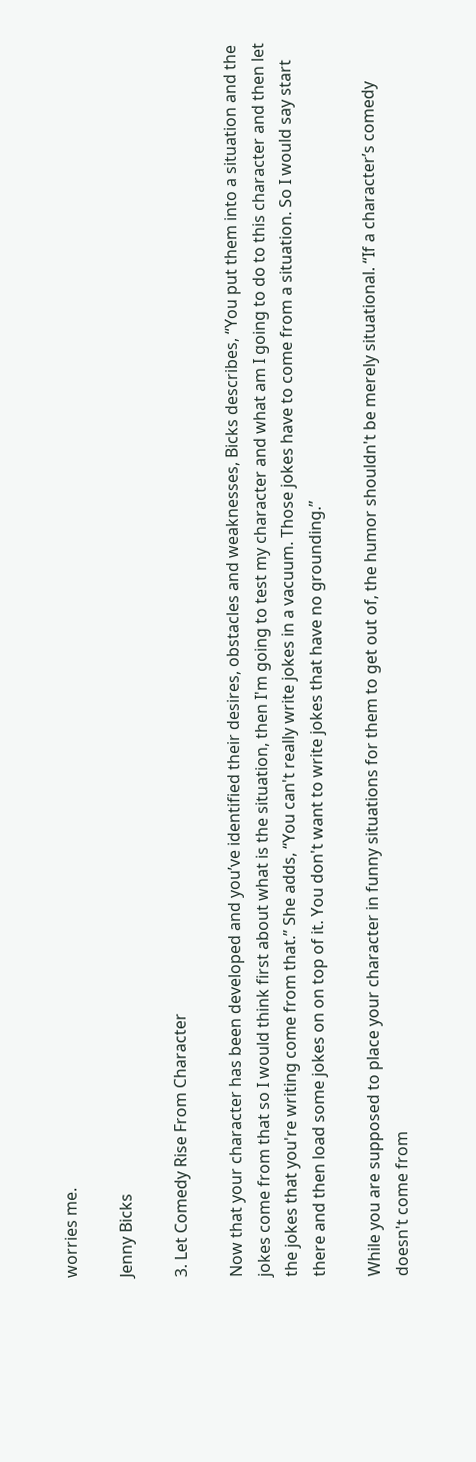worries me.

Jenny Bicks

3. Let Comedy Rise From Character

Now that your character has been developed and you’ve identified their desires, obstacles and weaknesses, Bicks describes, “You put them into a situation and the jokes come from that so I would think first about what is the situation, then I'm going to test my character and what am I going to do to this character and then let the jokes that you're writing come from that.” She adds, “You can't really write jokes in a vacuum. Those jokes have to come from a situation. So I would say start there and then load some jokes on on top of it. You don't want to write jokes that have no grounding.”

While you are supposed to place your character in funny situations for them to get out of, the humor shouldn't be merely situational. “If a character’s comedy doesn't come from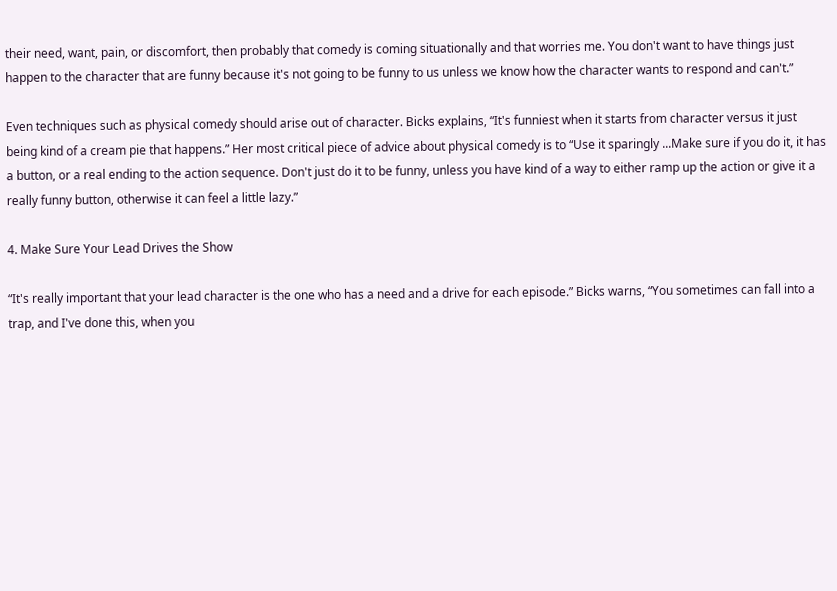their need, want, pain, or discomfort, then probably that comedy is coming situationally and that worries me. You don't want to have things just happen to the character that are funny because it's not going to be funny to us unless we know how the character wants to respond and can't.”

Even techniques such as physical comedy should arise out of character. Bicks explains, “It's funniest when it starts from character versus it just being kind of a cream pie that happens.” Her most critical piece of advice about physical comedy is to “Use it sparingly ...Make sure if you do it, it has a button, or a real ending to the action sequence. Don't just do it to be funny, unless you have kind of a way to either ramp up the action or give it a really funny button, otherwise it can feel a little lazy.”

4. Make Sure Your Lead Drives the Show

“It's really important that your lead character is the one who has a need and a drive for each episode.” Bicks warns, “You sometimes can fall into a trap, and I've done this, when you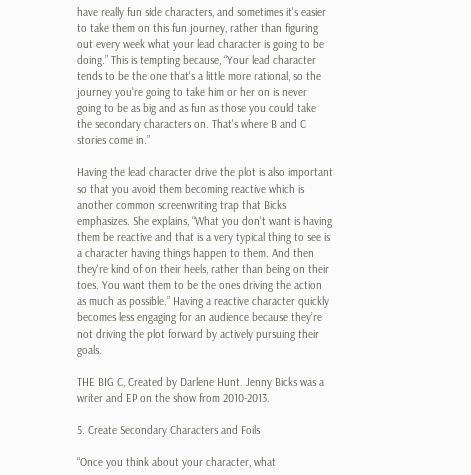have really fun side characters, and sometimes it's easier to take them on this fun journey, rather than figuring out every week what your lead character is going to be doing.” This is tempting because, “Your lead character tends to be the one that's a little more rational, so the journey you're going to take him or her on is never going to be as big and as fun as those you could take the secondary characters on. That's where B and C stories come in.”

Having the lead character drive the plot is also important so that you avoid them becoming reactive which is another common screenwriting trap that Bicks emphasizes. She explains, “What you don't want is having them be reactive and that is a very typical thing to see is a character having things happen to them. And then they're kind of on their heels, rather than being on their toes. You want them to be the ones driving the action as much as possible.” Having a reactive character quickly becomes less engaging for an audience because they’re not driving the plot forward by actively pursuing their goals.

THE BIG C, Created by Darlene Hunt. Jenny Bicks was a writer and EP on the show from 2010-2013.

5. Create Secondary Characters and Foils

“Once you think about your character, what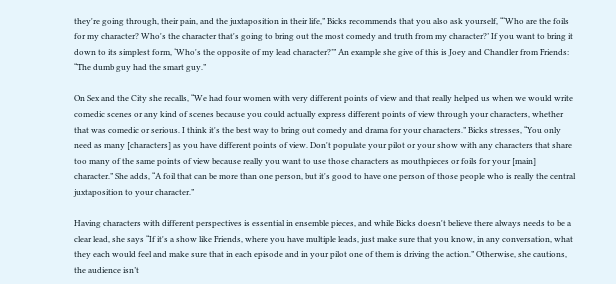they're going through, their pain, and the juxtaposition in their life,” Bicks recommends that you also ask yourself, “‘Who are the foils for my character? Who's the character that's going to bring out the most comedy and truth from my character?’ If you want to bring it down to its simplest form, ‘Who's the opposite of my lead character?’” An example she give of this is Joey and Chandler from Friends: “The dumb guy had the smart guy.”

On Sex and the City she recalls, “We had four women with very different points of view and that really helped us when we would write comedic scenes or any kind of scenes because you could actually express different points of view through your characters, whether that was comedic or serious. I think it's the best way to bring out comedy and drama for your characters.” Bicks stresses, “You only need as many [characters] as you have different points of view. Don't populate your pilot or your show with any characters that share too many of the same points of view because really you want to use those characters as mouthpieces or foils for your [main] character.” She adds, “A foil that can be more than one person, but it's good to have one person of those people who is really the central juxtaposition to your character.”

Having characters with different perspectives is essential in ensemble pieces, and while Bicks doesn't believe there always needs to be a clear lead, she says “If it's a show like Friends, where you have multiple leads, just make sure that you know, in any conversation, what they each would feel and make sure that in each episode and in your pilot one of them is driving the action.” Otherwise, she cautions, the audience isn’t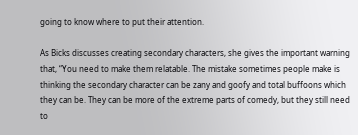going to know where to put their attention.

As Bicks discusses creating secondary characters, she gives the important warning that, “You need to make them relatable. The mistake sometimes people make is thinking the secondary character can be zany and goofy and total buffoons which they can be. They can be more of the extreme parts of comedy, but they still need to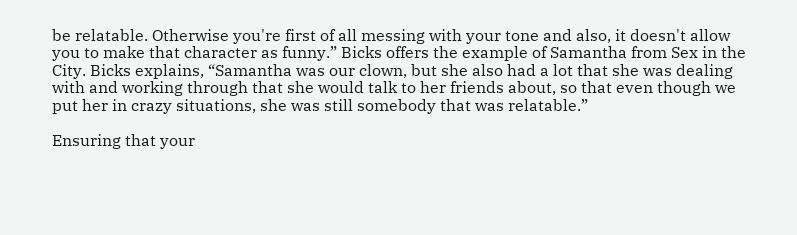be relatable. Otherwise you're first of all messing with your tone and also, it doesn't allow you to make that character as funny.” Bicks offers the example of Samantha from Sex in the City. Bicks explains, “Samantha was our clown, but she also had a lot that she was dealing with and working through that she would talk to her friends about, so that even though we put her in crazy situations, she was still somebody that was relatable.”

Ensuring that your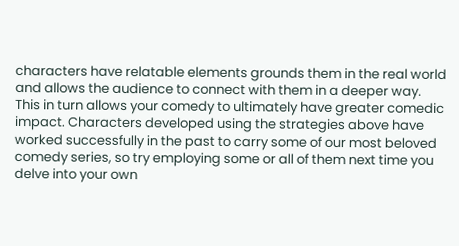characters have relatable elements grounds them in the real world and allows the audience to connect with them in a deeper way. This in turn allows your comedy to ultimately have greater comedic impact. Characters developed using the strategies above have worked successfully in the past to carry some of our most beloved comedy series, so try employing some or all of them next time you delve into your own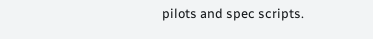pilots and spec scripts.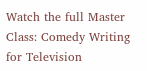Watch the full Master Class: Comedy Writing for Television